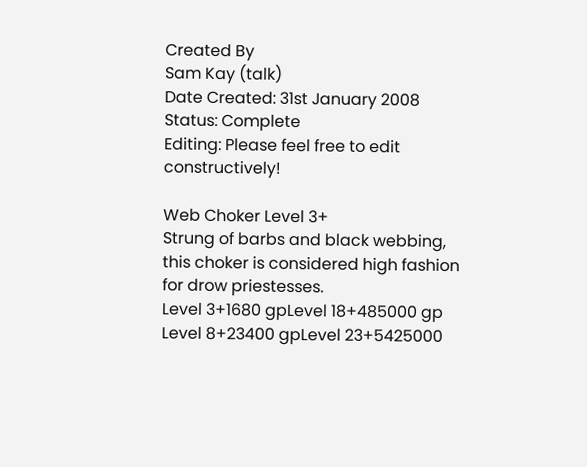Created By
Sam Kay (talk)
Date Created: 31st January 2008
Status: Complete
Editing: Please feel free to edit constructively!

Web Choker Level 3+
Strung of barbs and black webbing, this choker is considered high fashion for drow priestesses.
Level 3+1680 gpLevel 18+485000 gp
Level 8+23400 gpLevel 23+5425000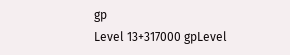gp
Level 13+317000 gpLevel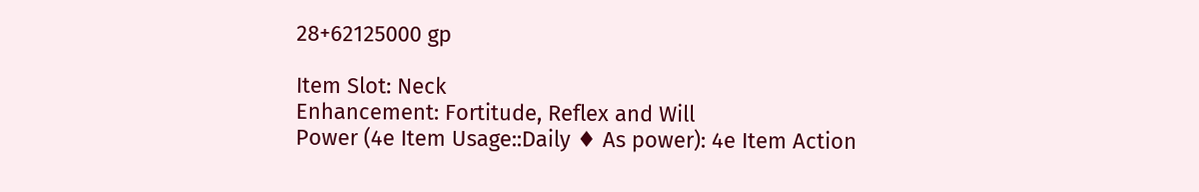28+62125000 gp

Item Slot: Neck
Enhancement: Fortitude, Reflex and Will
Power (4e Item Usage::Daily ♦ As power): 4e Item Action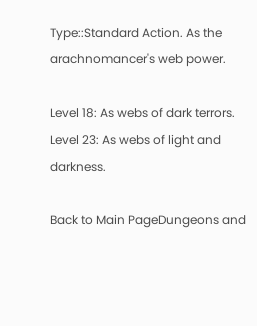Type::Standard Action. As the arachnomancer's web power.

Level 18: As webs of dark terrors.
Level 23: As webs of light and darkness.

Back to Main PageDungeons and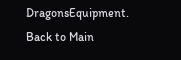DragonsEquipment.
Back to Main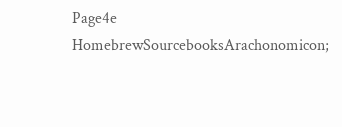Page4e HomebrewSourcebooksArachonomicon;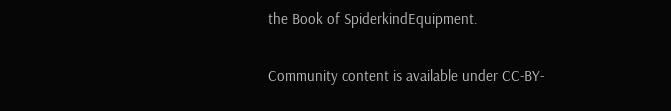the Book of SpiderkindEquipment.

Community content is available under CC-BY-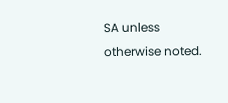SA unless otherwise noted.